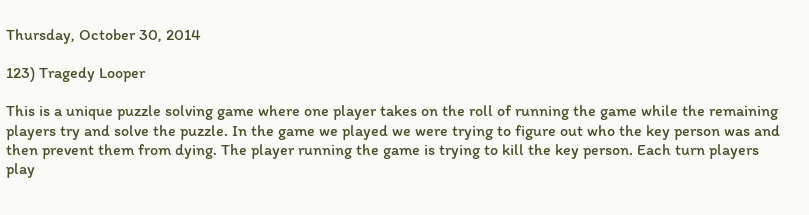Thursday, October 30, 2014

123) Tragedy Looper

This is a unique puzzle solving game where one player takes on the roll of running the game while the remaining players try and solve the puzzle. In the game we played we were trying to figure out who the key person was and then prevent them from dying. The player running the game is trying to kill the key person. Each turn players play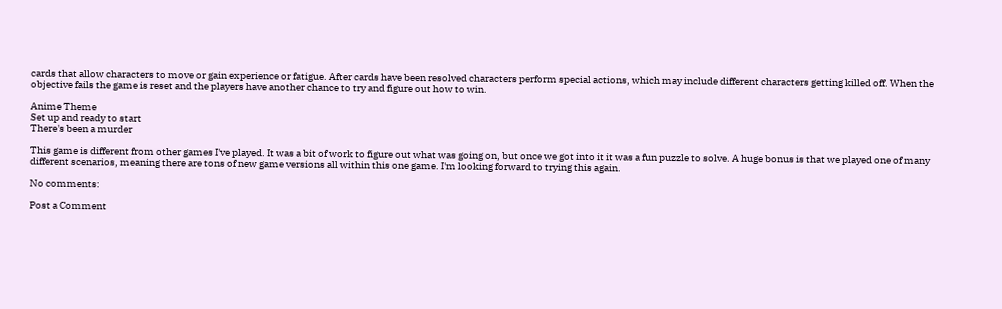cards that allow characters to move or gain experience or fatigue. After cards have been resolved characters perform special actions, which may include different characters getting killed off. When the objective fails the game is reset and the players have another chance to try and figure out how to win.

Anime Theme
Set up and ready to start
There's been a murder

This game is different from other games I've played. It was a bit of work to figure out what was going on, but once we got into it it was a fun puzzle to solve. A huge bonus is that we played one of many different scenarios, meaning there are tons of new game versions all within this one game. I'm looking forward to trying this again.

No comments:

Post a Comment